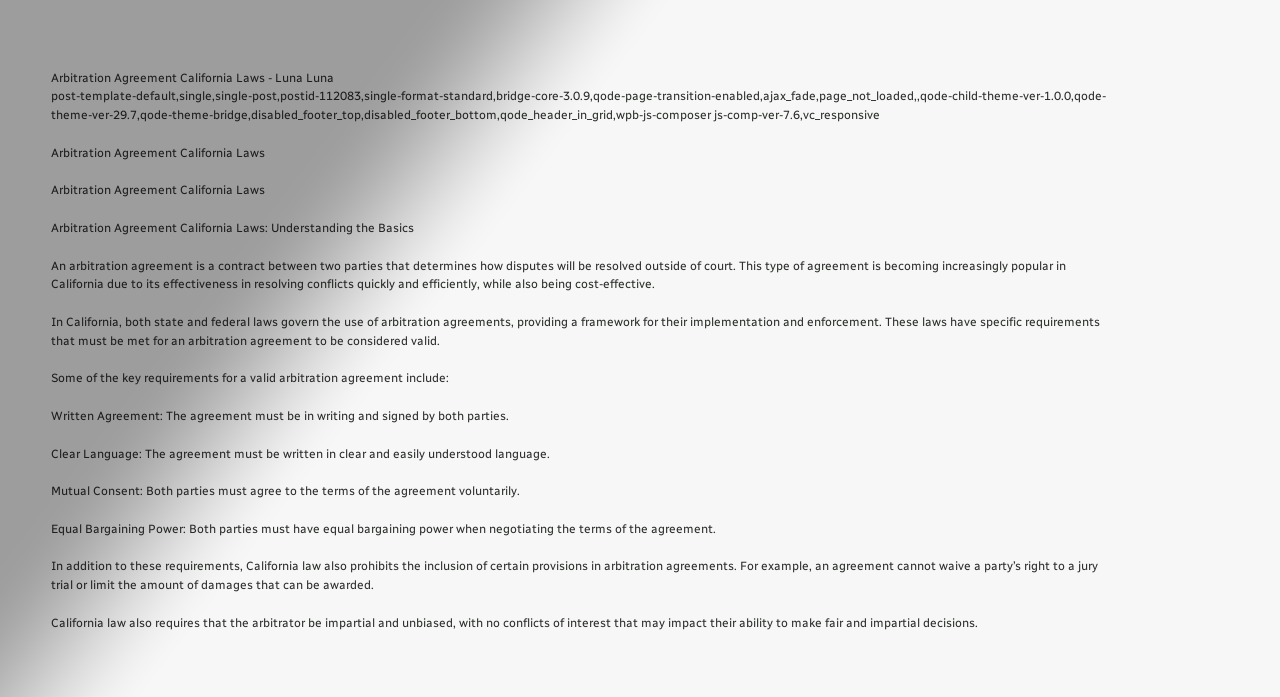Arbitration Agreement California Laws - Luna Luna
post-template-default,single,single-post,postid-112083,single-format-standard,bridge-core-3.0.9,qode-page-transition-enabled,ajax_fade,page_not_loaded,,qode-child-theme-ver-1.0.0,qode-theme-ver-29.7,qode-theme-bridge,disabled_footer_top,disabled_footer_bottom,qode_header_in_grid,wpb-js-composer js-comp-ver-7.6,vc_responsive

Arbitration Agreement California Laws

Arbitration Agreement California Laws

Arbitration Agreement California Laws: Understanding the Basics

An arbitration agreement is a contract between two parties that determines how disputes will be resolved outside of court. This type of agreement is becoming increasingly popular in California due to its effectiveness in resolving conflicts quickly and efficiently, while also being cost-effective.

In California, both state and federal laws govern the use of arbitration agreements, providing a framework for their implementation and enforcement. These laws have specific requirements that must be met for an arbitration agreement to be considered valid.

Some of the key requirements for a valid arbitration agreement include:

Written Agreement: The agreement must be in writing and signed by both parties.

Clear Language: The agreement must be written in clear and easily understood language.

Mutual Consent: Both parties must agree to the terms of the agreement voluntarily.

Equal Bargaining Power: Both parties must have equal bargaining power when negotiating the terms of the agreement.

In addition to these requirements, California law also prohibits the inclusion of certain provisions in arbitration agreements. For example, an agreement cannot waive a party’s right to a jury trial or limit the amount of damages that can be awarded.

California law also requires that the arbitrator be impartial and unbiased, with no conflicts of interest that may impact their ability to make fair and impartial decisions.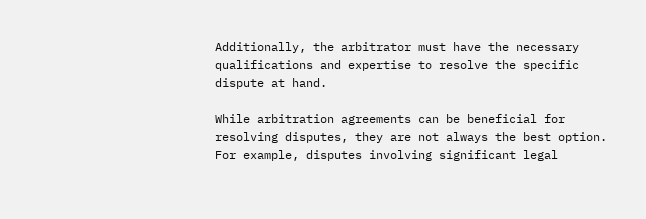Additionally, the arbitrator must have the necessary qualifications and expertise to resolve the specific dispute at hand.

While arbitration agreements can be beneficial for resolving disputes, they are not always the best option. For example, disputes involving significant legal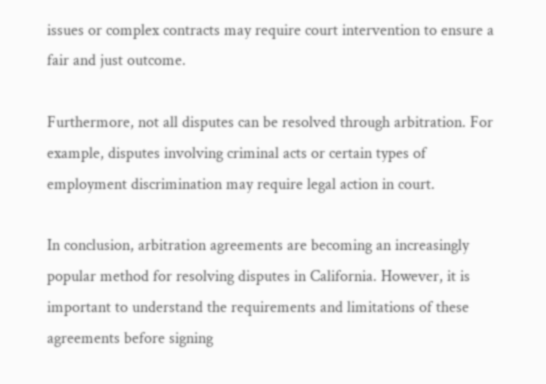issues or complex contracts may require court intervention to ensure a fair and just outcome.

Furthermore, not all disputes can be resolved through arbitration. For example, disputes involving criminal acts or certain types of employment discrimination may require legal action in court.

In conclusion, arbitration agreements are becoming an increasingly popular method for resolving disputes in California. However, it is important to understand the requirements and limitations of these agreements before signing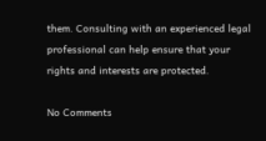them. Consulting with an experienced legal professional can help ensure that your rights and interests are protected.

No Comments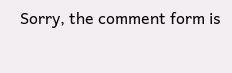Sorry, the comment form is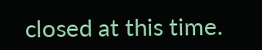closed at this time.